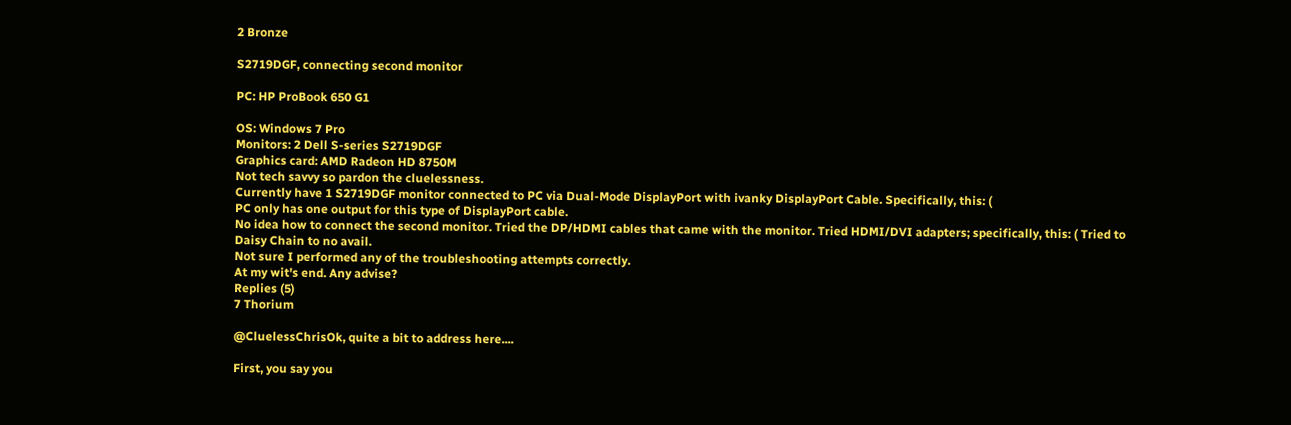2 Bronze

S2719DGF, connecting second monitor

PC: HP ProBook 650 G1

OS: Windows 7 Pro
Monitors: 2 Dell S-series S2719DGF
Graphics card: AMD Radeon HD 8750M
Not tech savvy so pardon the cluelessness.
Currently have 1 S2719DGF monitor connected to PC via Dual-Mode DisplayPort with ivanky DisplayPort Cable. Specifically, this: (
PC only has one output for this type of DisplayPort cable.
No idea how to connect the second monitor. Tried the DP/HDMI cables that came with the monitor. Tried HDMI/DVI adapters; specifically, this: ( Tried to Daisy Chain to no avail.
Not sure I performed any of the troubleshooting attempts correctly.
At my wit's end. Any advise?
Replies (5)
7 Thorium

@CluelessChrisOk, quite a bit to address here....

First, you say you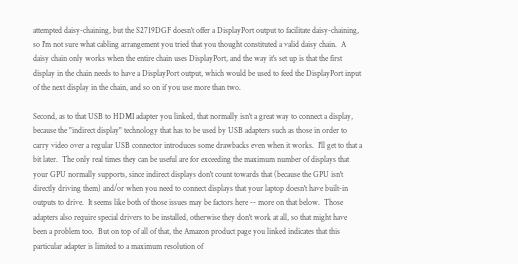attempted daisy-chaining, but the S2719DGF doesn't offer a DisplayPort output to facilitate daisy-chaining, so I'm not sure what cabling arrangement you tried that you thought constituted a valid daisy chain.  A daisy chain only works when the entire chain uses DisplayPort, and the way it's set up is that the first display in the chain needs to have a DisplayPort output, which would be used to feed the DisplayPort input of the next display in the chain, and so on if you use more than two.

Second, as to that USB to HDMI adapter you linked, that normally isn't a great way to connect a display, because the "indirect display" technology that has to be used by USB adapters such as those in order to carry video over a regular USB connector introduces some drawbacks even when it works.  I'll get to that a bit later.  The only real times they can be useful are for exceeding the maximum number of displays that your GPU normally supports, since indirect displays don't count towards that (because the GPU isn't directly driving them) and/or when you need to connect displays that your laptop doesn't have built-in outputs to drive.  It seems like both of those issues may be factors here -- more on that below.  Those adapters also require special drivers to be installed, otherwise they don't work at all, so that might have been a problem too.  But on top of all of that, the Amazon product page you linked indicates that this particular adapter is limited to a maximum resolution of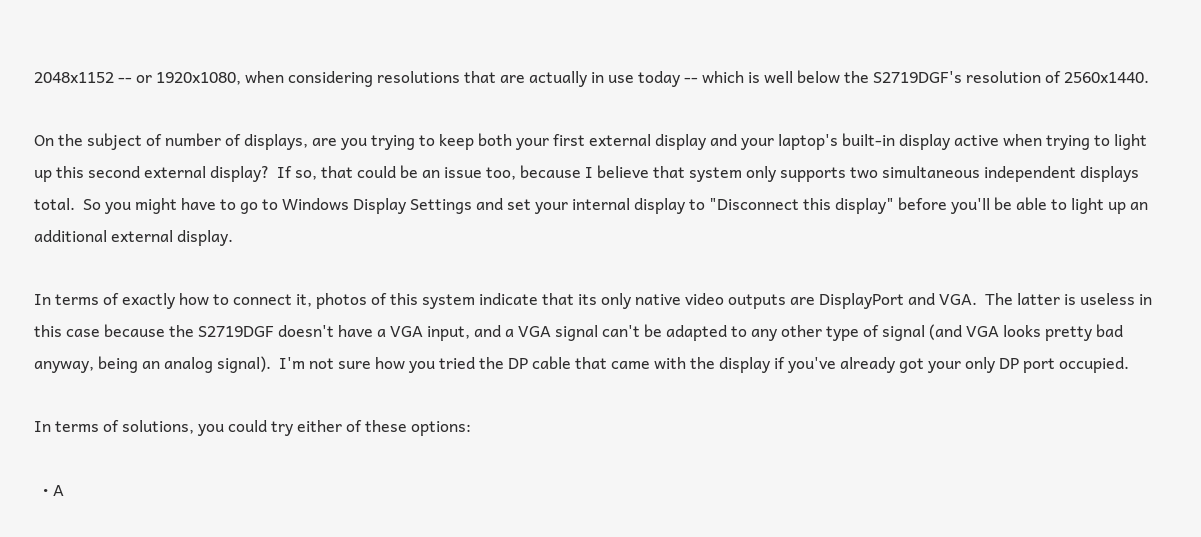2048x1152 -- or 1920x1080, when considering resolutions that are actually in use today -- which is well below the S2719DGF's resolution of 2560x1440.

On the subject of number of displays, are you trying to keep both your first external display and your laptop's built-in display active when trying to light up this second external display?  If so, that could be an issue too, because I believe that system only supports two simultaneous independent displays total.  So you might have to go to Windows Display Settings and set your internal display to "Disconnect this display" before you'll be able to light up an additional external display.

In terms of exactly how to connect it, photos of this system indicate that its only native video outputs are DisplayPort and VGA.  The latter is useless in this case because the S2719DGF doesn't have a VGA input, and a VGA signal can't be adapted to any other type of signal (and VGA looks pretty bad anyway, being an analog signal).  I'm not sure how you tried the DP cable that came with the display if you've already got your only DP port occupied.

In terms of solutions, you could try either of these options:

  • A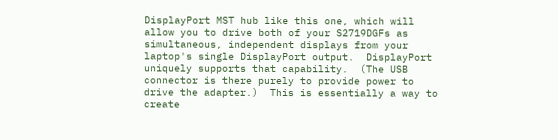DisplayPort MST hub like this one, which will allow you to drive both of your S2719DGFs as simultaneous, independent displays from your laptop's single DisplayPort output.  DisplayPort uniquely supports that capability.  (The USB connector is there purely to provide power to drive the adapter.)  This is essentially a way to create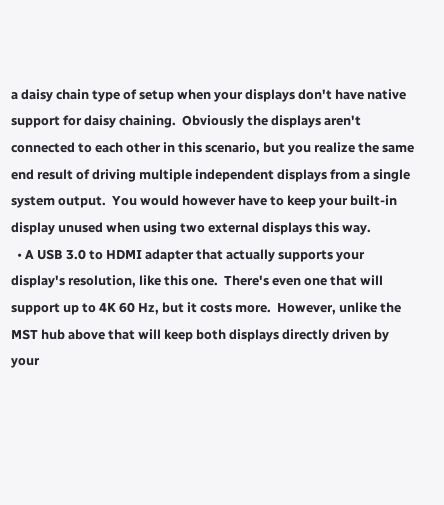a daisy chain type of setup when your displays don't have native support for daisy chaining.  Obviously the displays aren't connected to each other in this scenario, but you realize the same end result of driving multiple independent displays from a single system output.  You would however have to keep your built-in display unused when using two external displays this way.
  • A USB 3.0 to HDMI adapter that actually supports your display's resolution, like this one.  There's even one that will support up to 4K 60 Hz, but it costs more.  However, unlike the MST hub above that will keep both displays directly driven by your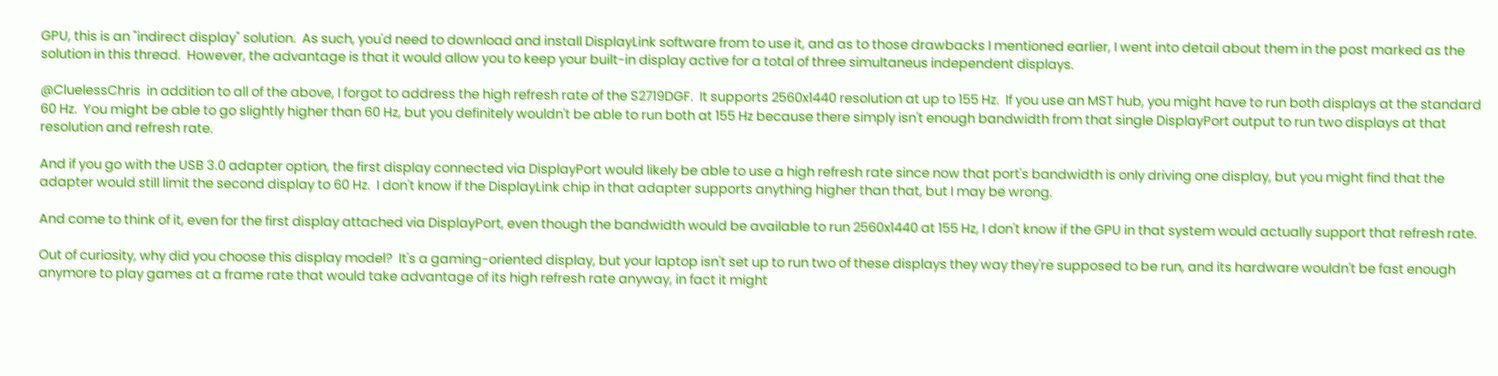GPU, this is an "indirect display" solution.  As such, you'd need to download and install DisplayLink software from to use it, and as to those drawbacks I mentioned earlier, I went into detail about them in the post marked as the solution in this thread.  However, the advantage is that it would allow you to keep your built-in display active for a total of three simultaneus independent displays.

@CluelessChris  in addition to all of the above, I forgot to address the high refresh rate of the S2719DGF.  It supports 2560x1440 resolution at up to 155 Hz.  If you use an MST hub, you might have to run both displays at the standard 60 Hz.  You might be able to go slightly higher than 60 Hz, but you definitely wouldn't be able to run both at 155 Hz because there simply isn't enough bandwidth from that single DisplayPort output to run two displays at that resolution and refresh rate.

And if you go with the USB 3.0 adapter option, the first display connected via DisplayPort would likely be able to use a high refresh rate since now that port's bandwidth is only driving one display, but you might find that the adapter would still limit the second display to 60 Hz.  I don't know if the DisplayLink chip in that adapter supports anything higher than that, but I may be wrong.

And come to think of it, even for the first display attached via DisplayPort, even though the bandwidth would be available to run 2560x1440 at 155 Hz, I don't know if the GPU in that system would actually support that refresh rate.

Out of curiosity, why did you choose this display model?  It's a gaming-oriented display, but your laptop isn't set up to run two of these displays they way they're supposed to be run, and its hardware wouldn't be fast enough anymore to play games at a frame rate that would take advantage of its high refresh rate anyway, in fact it might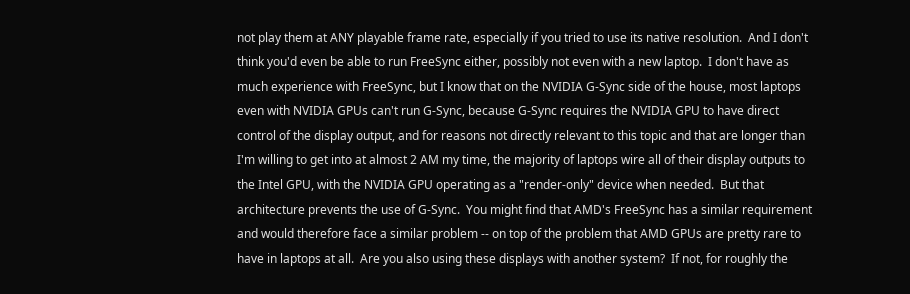not play them at ANY playable frame rate, especially if you tried to use its native resolution.  And I don't think you'd even be able to run FreeSync either, possibly not even with a new laptop.  I don't have as much experience with FreeSync, but I know that on the NVIDIA G-Sync side of the house, most laptops even with NVIDIA GPUs can't run G-Sync, because G-Sync requires the NVIDIA GPU to have direct control of the display output, and for reasons not directly relevant to this topic and that are longer than I'm willing to get into at almost 2 AM my time, the majority of laptops wire all of their display outputs to the Intel GPU, with the NVIDIA GPU operating as a "render-only" device when needed.  But that architecture prevents the use of G-Sync.  You might find that AMD's FreeSync has a similar requirement and would therefore face a similar problem -- on top of the problem that AMD GPUs are pretty rare to have in laptops at all.  Are you also using these displays with another system?  If not, for roughly the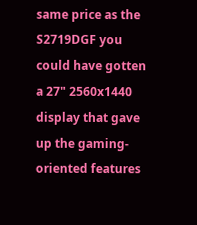same price as the S2719DGF you could have gotten a 27" 2560x1440 display that gave up the gaming-oriented features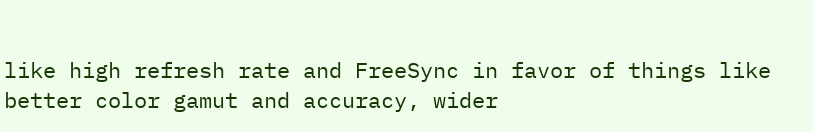like high refresh rate and FreeSync in favor of things like better color gamut and accuracy, wider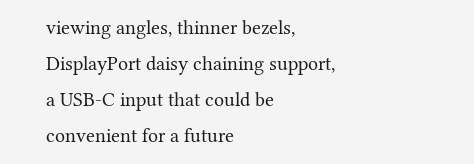viewing angles, thinner bezels, DisplayPort daisy chaining support, a USB-C input that could be convenient for a future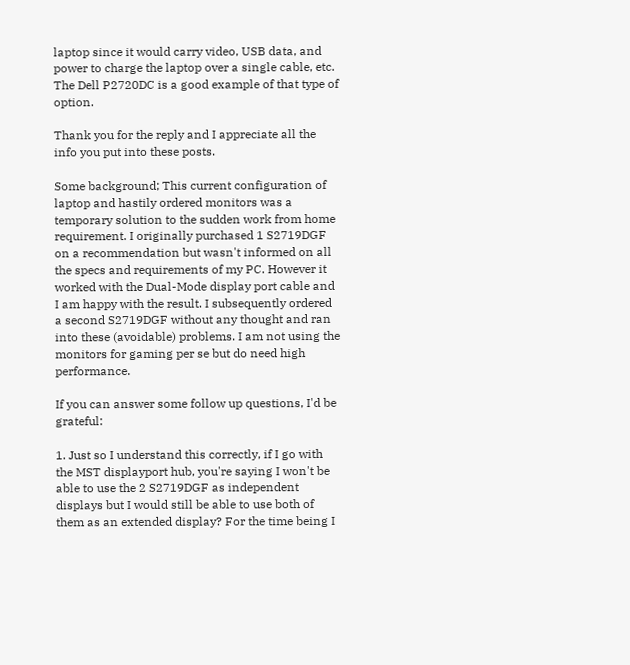laptop since it would carry video, USB data, and power to charge the laptop over a single cable, etc.  The Dell P2720DC is a good example of that type of option.

Thank you for the reply and I appreciate all the info you put into these posts.

Some background; This current configuration of laptop and hastily ordered monitors was a temporary solution to the sudden work from home requirement. I originally purchased 1 S2719DGF on a recommendation but wasn't informed on all the specs and requirements of my PC. However it worked with the Dual-Mode display port cable and I am happy with the result. I subsequently ordered a second S2719DGF without any thought and ran into these (avoidable) problems. I am not using the monitors for gaming per se but do need high performance.

If you can answer some follow up questions, I'd be grateful:

1. Just so I understand this correctly, if I go with the MST displayport hub, you're saying I won't be able to use the 2 S2719DGF as independent displays but I would still be able to use both of them as an extended display? For the time being I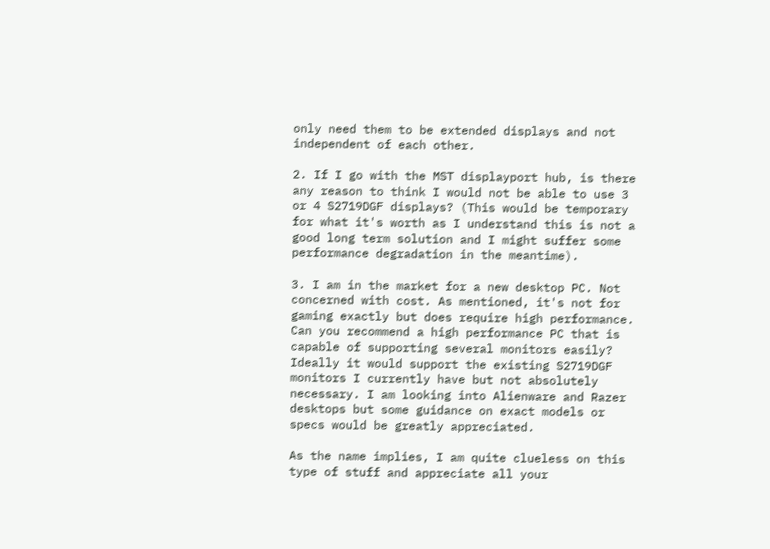only need them to be extended displays and not independent of each other.

2. If I go with the MST displayport hub, is there any reason to think I would not be able to use 3 or 4 S2719DGF displays? (This would be temporary for what it's worth as I understand this is not a good long term solution and I might suffer some performance degradation in the meantime).

3. I am in the market for a new desktop PC. Not concerned with cost. As mentioned, it's not for gaming exactly but does require high performance. Can you recommend a high performance PC that is capable of supporting several monitors easily? Ideally it would support the existing S2719DGF monitors I currently have but not absolutely necessary. I am looking into Alienware and Razer desktops but some guidance on exact models or specs would be greatly appreciated.

As the name implies, I am quite clueless on this type of stuff and appreciate all your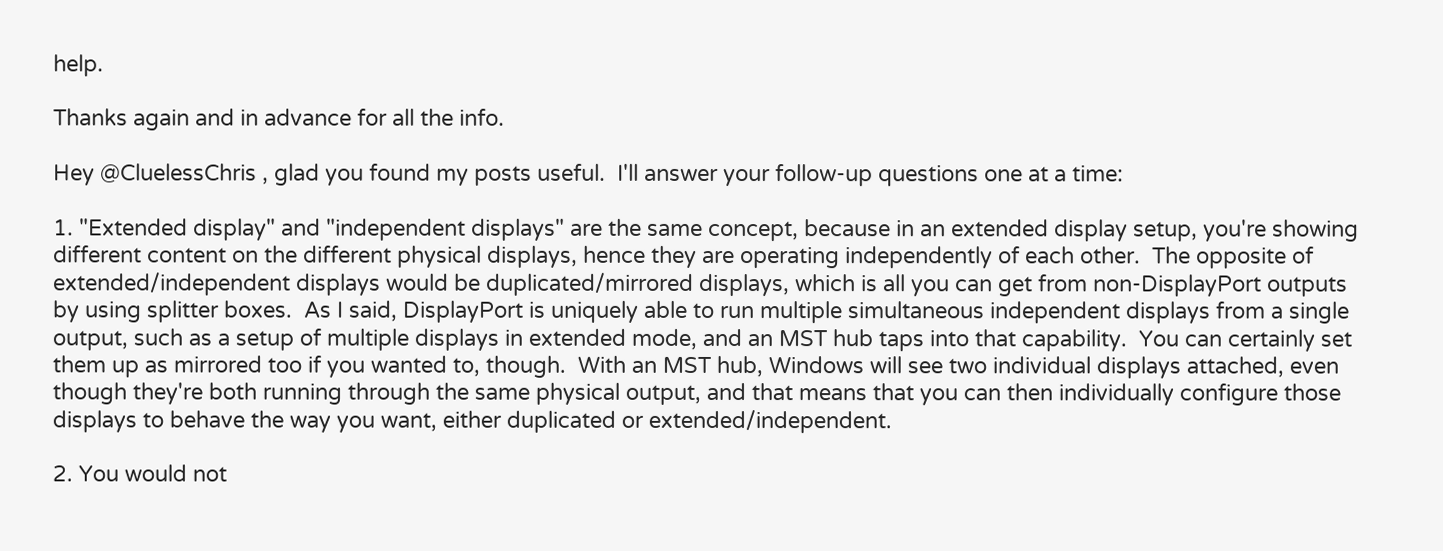help.

Thanks again and in advance for all the info.

Hey @CluelessChris , glad you found my posts useful.  I'll answer your follow-up questions one at a time:

1. "Extended display" and "independent displays" are the same concept, because in an extended display setup, you're showing different content on the different physical displays, hence they are operating independently of each other.  The opposite of extended/independent displays would be duplicated/mirrored displays, which is all you can get from non-DisplayPort outputs by using splitter boxes.  As I said, DisplayPort is uniquely able to run multiple simultaneous independent displays from a single output, such as a setup of multiple displays in extended mode, and an MST hub taps into that capability.  You can certainly set them up as mirrored too if you wanted to, though.  With an MST hub, Windows will see two individual displays attached, even though they're both running through the same physical output, and that means that you can then individually configure those displays to behave the way you want, either duplicated or extended/independent.

2. You would not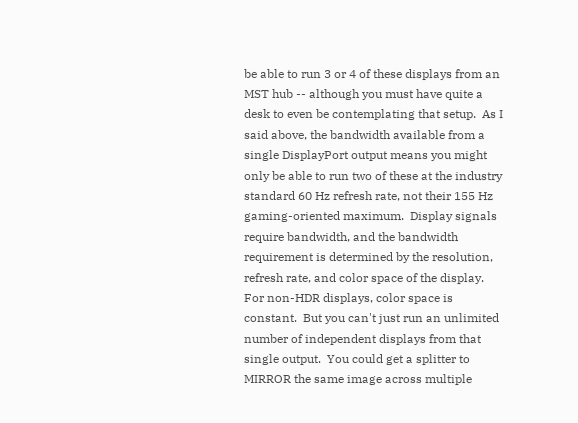be able to run 3 or 4 of these displays from an MST hub -- although you must have quite a desk to even be contemplating that setup.  As I said above, the bandwidth available from a single DisplayPort output means you might only be able to run two of these at the industry standard 60 Hz refresh rate, not their 155 Hz gaming-oriented maximum.  Display signals require bandwidth, and the bandwidth requirement is determined by the resolution, refresh rate, and color space of the display.  For non-HDR displays, color space is constant.  But you can't just run an unlimited number of independent displays from that single output.  You could get a splitter to MIRROR the same image across multiple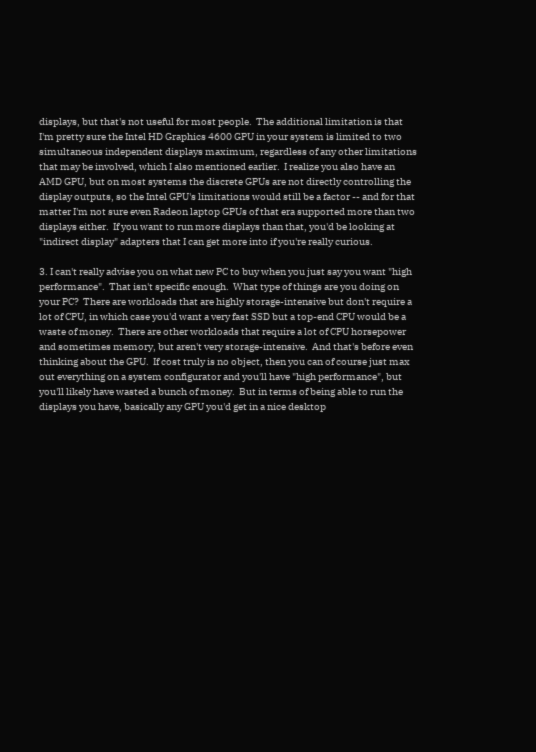displays, but that's not useful for most people.  The additional limitation is that I'm pretty sure the Intel HD Graphics 4600 GPU in your system is limited to two simultaneous independent displays maximum, regardless of any other limitations that may be involved, which I also mentioned earlier.  I realize you also have an AMD GPU, but on most systems the discrete GPUs are not directly controlling the display outputs, so the Intel GPU's limitations would still be a factor -- and for that matter I'm not sure even Radeon laptop GPUs of that era supported more than two displays either.  If you want to run more displays than that, you'd be looking at "indirect display" adapters that I can get more into if you're really curious.

3. I can't really advise you on what new PC to buy when you just say you want "high performance".  That isn't specific enough.  What type of things are you doing on your PC?  There are workloads that are highly storage-intensive but don't require a lot of CPU, in which case you'd want a very fast SSD but a top-end CPU would be a waste of money.  There are other workloads that require a lot of CPU horsepower and sometimes memory, but aren't very storage-intensive.  And that's before even thinking about the GPU.  If cost truly is no object, then you can of course just max out everything on a system configurator and you'll have "high performance", but you'll likely have wasted a bunch of money.  But in terms of being able to run the displays you have, basically any GPU you'd get in a nice desktop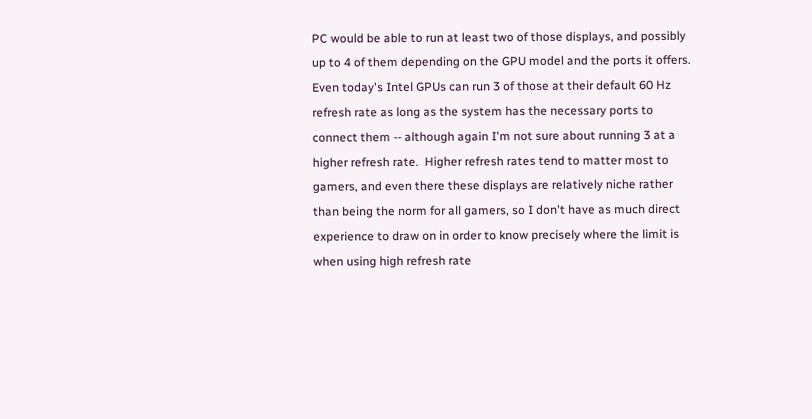PC would be able to run at least two of those displays, and possibly up to 4 of them depending on the GPU model and the ports it offers.  Even today's Intel GPUs can run 3 of those at their default 60 Hz refresh rate as long as the system has the necessary ports to connect them -- although again I'm not sure about running 3 at a higher refresh rate.  Higher refresh rates tend to matter most to gamers, and even there these displays are relatively niche rather than being the norm for all gamers, so I don't have as much direct experience to draw on in order to know precisely where the limit is when using high refresh rate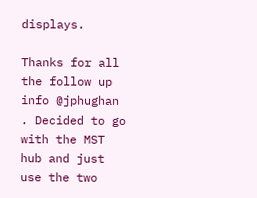displays.

Thanks for all the follow up info @jphughan . Decided to go with the MST hub and just use the two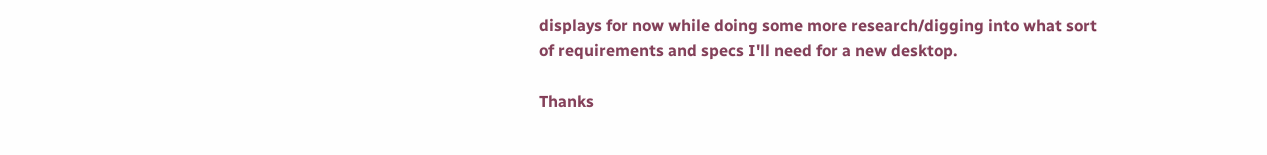displays for now while doing some more research/digging into what sort of requirements and specs I'll need for a new desktop.

Thanks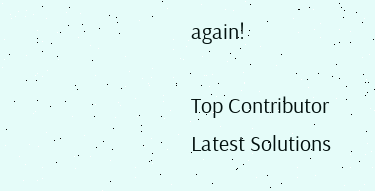again!

Top Contributor
Latest Solutions